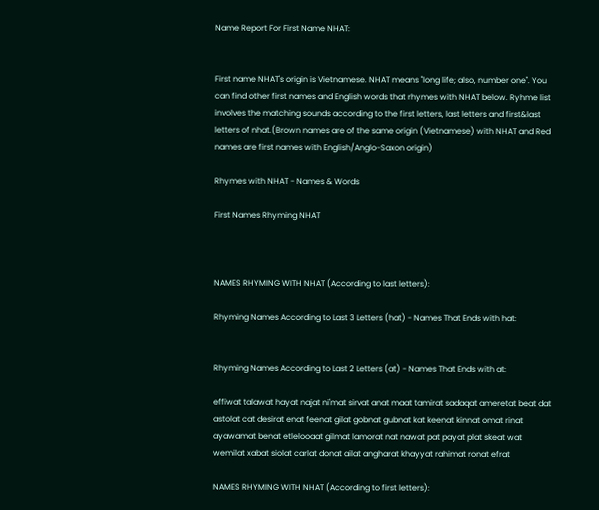Name Report For First Name NHAT:


First name NHAT's origin is Vietnamese. NHAT means "long life; also, number one". You can find other first names and English words that rhymes with NHAT below. Ryhme list involves the matching sounds according to the first letters, last letters and first&last letters of nhat.(Brown names are of the same origin (Vietnamese) with NHAT and Red names are first names with English/Anglo-Saxon origin)

Rhymes with NHAT - Names & Words

First Names Rhyming NHAT



NAMES RHYMING WITH NHAT (According to last letters):

Rhyming Names According to Last 3 Letters (hat) - Names That Ends with hat:


Rhyming Names According to Last 2 Letters (at) - Names That Ends with at:

effiwat talawat hayat najat ni'mat sirvat anat maat tamirat sadaqat ameretat beat dat astolat cat desirat enat feenat gilat gobnat gubnat kat keenat kinnat omat rinat ayawamat benat etlelooaat gilmat lamorat nat nawat pat payat plat skeat wat wemilat xabat siolat carlat donat ailat angharat khayyat rahimat ronat efrat

NAMES RHYMING WITH NHAT (According to first letters):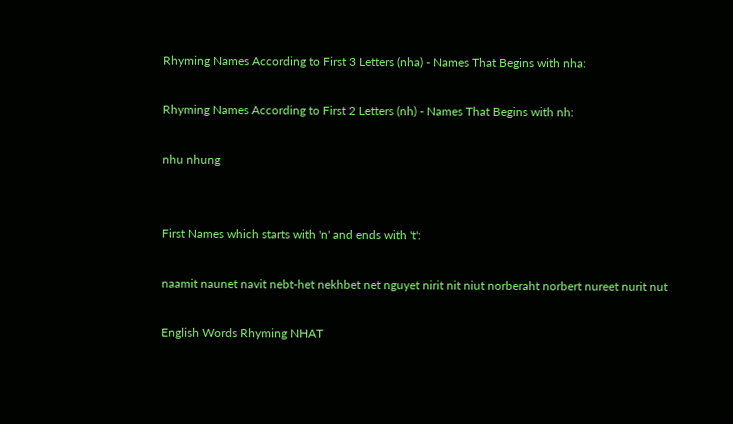Rhyming Names According to First 3 Letters (nha) - Names That Begins with nha:

Rhyming Names According to First 2 Letters (nh) - Names That Begins with nh:

nhu nhung


First Names which starts with 'n' and ends with 't':

naamit naunet navit nebt-het nekhbet net nguyet nirit nit niut norberaht norbert nureet nurit nut

English Words Rhyming NHAT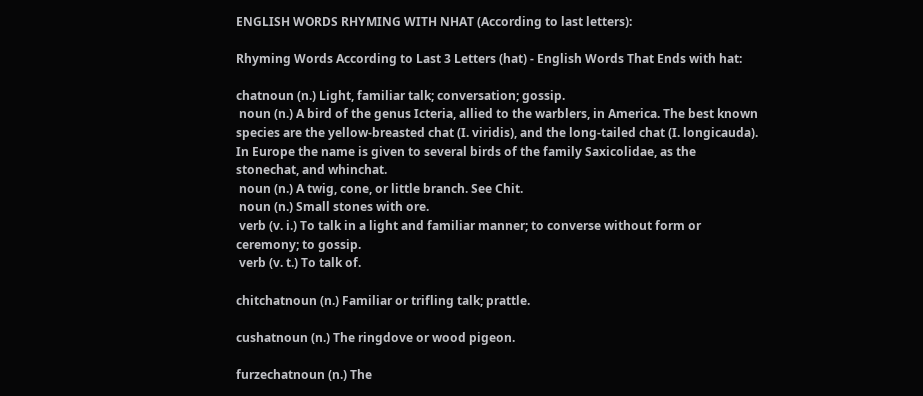ENGLISH WORDS RHYMING WITH NHAT (According to last letters):

Rhyming Words According to Last 3 Letters (hat) - English Words That Ends with hat:

chatnoun (n.) Light, familiar talk; conversation; gossip.
 noun (n.) A bird of the genus Icteria, allied to the warblers, in America. The best known species are the yellow-breasted chat (I. viridis), and the long-tailed chat (I. longicauda). In Europe the name is given to several birds of the family Saxicolidae, as the stonechat, and whinchat.
 noun (n.) A twig, cone, or little branch. See Chit.
 noun (n.) Small stones with ore.
 verb (v. i.) To talk in a light and familiar manner; to converse without form or ceremony; to gossip.
 verb (v. t.) To talk of.

chitchatnoun (n.) Familiar or trifling talk; prattle.

cushatnoun (n.) The ringdove or wood pigeon.

furzechatnoun (n.) The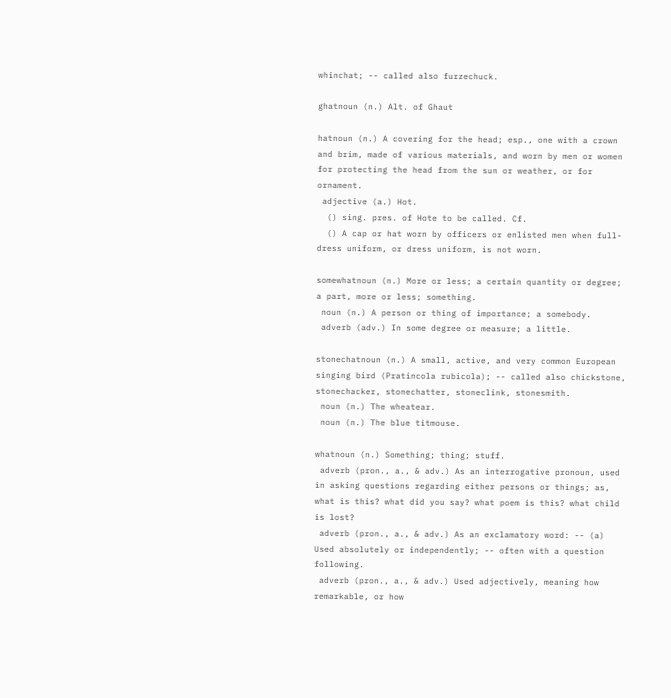whinchat; -- called also furzechuck.

ghatnoun (n.) Alt. of Ghaut

hatnoun (n.) A covering for the head; esp., one with a crown and brim, made of various materials, and worn by men or women for protecting the head from the sun or weather, or for ornament.
 adjective (a.) Hot.
  () sing. pres. of Hote to be called. Cf.
  () A cap or hat worn by officers or enlisted men when full-dress uniform, or dress uniform, is not worn.

somewhatnoun (n.) More or less; a certain quantity or degree; a part, more or less; something.
 noun (n.) A person or thing of importance; a somebody.
 adverb (adv.) In some degree or measure; a little.

stonechatnoun (n.) A small, active, and very common European singing bird (Pratincola rubicola); -- called also chickstone, stonechacker, stonechatter, stoneclink, stonesmith.
 noun (n.) The wheatear.
 noun (n.) The blue titmouse.

whatnoun (n.) Something; thing; stuff.
 adverb (pron., a., & adv.) As an interrogative pronoun, used in asking questions regarding either persons or things; as, what is this? what did you say? what poem is this? what child is lost?
 adverb (pron., a., & adv.) As an exclamatory word: -- (a) Used absolutely or independently; -- often with a question following.
 adverb (pron., a., & adv.) Used adjectively, meaning how remarkable, or how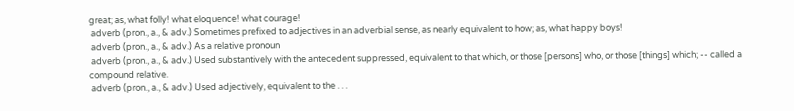great; as, what folly! what eloquence! what courage!
 adverb (pron., a., & adv.) Sometimes prefixed to adjectives in an adverbial sense, as nearly equivalent to how; as, what happy boys!
 adverb (pron., a., & adv.) As a relative pronoun
 adverb (pron., a., & adv.) Used substantively with the antecedent suppressed, equivalent to that which, or those [persons] who, or those [things] which; -- called a compound relative.
 adverb (pron., a., & adv.) Used adjectively, equivalent to the . . .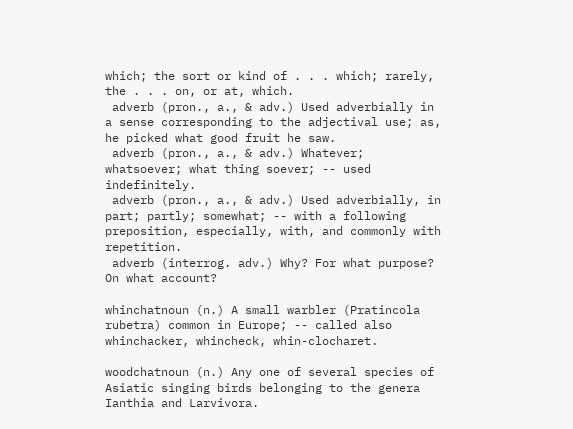which; the sort or kind of . . . which; rarely, the . . . on, or at, which.
 adverb (pron., a., & adv.) Used adverbially in a sense corresponding to the adjectival use; as, he picked what good fruit he saw.
 adverb (pron., a., & adv.) Whatever; whatsoever; what thing soever; -- used indefinitely.
 adverb (pron., a., & adv.) Used adverbially, in part; partly; somewhat; -- with a following preposition, especially, with, and commonly with repetition.
 adverb (interrog. adv.) Why? For what purpose? On what account?

whinchatnoun (n.) A small warbler (Pratincola rubetra) common in Europe; -- called also whinchacker, whincheck, whin-clocharet.

woodchatnoun (n.) Any one of several species of Asiatic singing birds belonging to the genera Ianthia and Larvivora.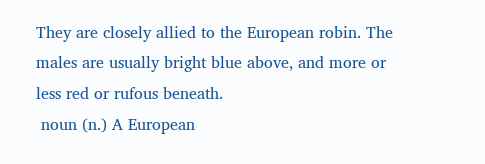They are closely allied to the European robin. The males are usually bright blue above, and more or less red or rufous beneath.
 noun (n.) A European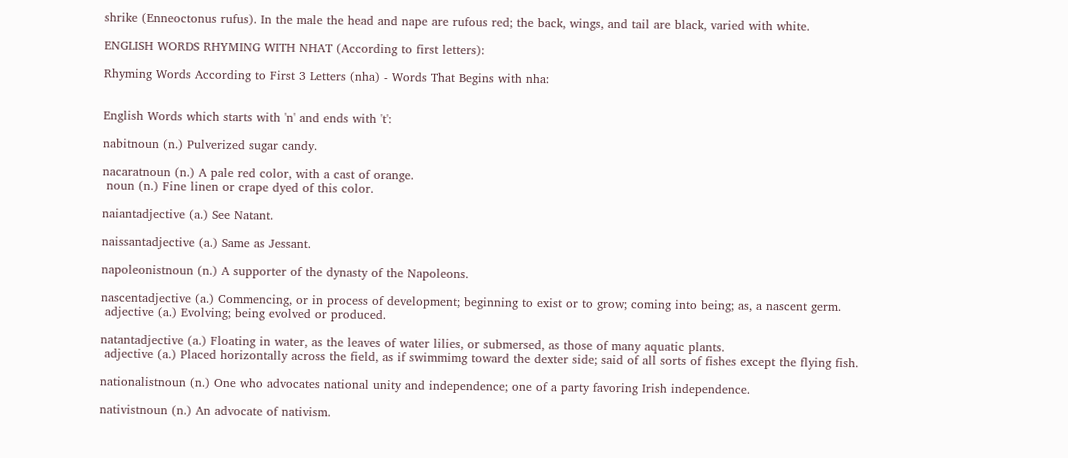shrike (Enneoctonus rufus). In the male the head and nape are rufous red; the back, wings, and tail are black, varied with white.

ENGLISH WORDS RHYMING WITH NHAT (According to first letters):

Rhyming Words According to First 3 Letters (nha) - Words That Begins with nha:


English Words which starts with 'n' and ends with 't':

nabitnoun (n.) Pulverized sugar candy.

nacaratnoun (n.) A pale red color, with a cast of orange.
 noun (n.) Fine linen or crape dyed of this color.

naiantadjective (a.) See Natant.

naissantadjective (a.) Same as Jessant.

napoleonistnoun (n.) A supporter of the dynasty of the Napoleons.

nascentadjective (a.) Commencing, or in process of development; beginning to exist or to grow; coming into being; as, a nascent germ.
 adjective (a.) Evolving; being evolved or produced.

natantadjective (a.) Floating in water, as the leaves of water lilies, or submersed, as those of many aquatic plants.
 adjective (a.) Placed horizontally across the field, as if swimmimg toward the dexter side; said of all sorts of fishes except the flying fish.

nationalistnoun (n.) One who advocates national unity and independence; one of a party favoring Irish independence.

nativistnoun (n.) An advocate of nativism.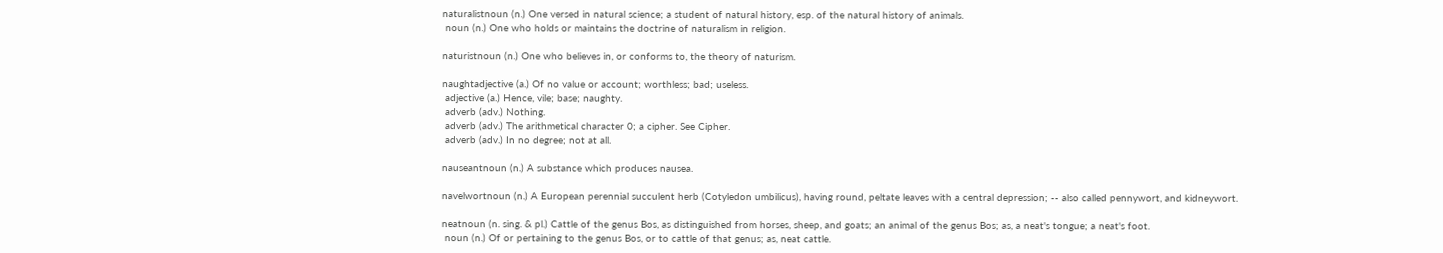naturalistnoun (n.) One versed in natural science; a student of natural history, esp. of the natural history of animals.
 noun (n.) One who holds or maintains the doctrine of naturalism in religion.

naturistnoun (n.) One who believes in, or conforms to, the theory of naturism.

naughtadjective (a.) Of no value or account; worthless; bad; useless.
 adjective (a.) Hence, vile; base; naughty.
 adverb (adv.) Nothing.
 adverb (adv.) The arithmetical character 0; a cipher. See Cipher.
 adverb (adv.) In no degree; not at all.

nauseantnoun (n.) A substance which produces nausea.

navelwortnoun (n.) A European perennial succulent herb (Cotyledon umbilicus), having round, peltate leaves with a central depression; -- also called pennywort, and kidneywort.

neatnoun (n. sing. & pl.) Cattle of the genus Bos, as distinguished from horses, sheep, and goats; an animal of the genus Bos; as, a neat's tongue; a neat's foot.
 noun (n.) Of or pertaining to the genus Bos, or to cattle of that genus; as, neat cattle.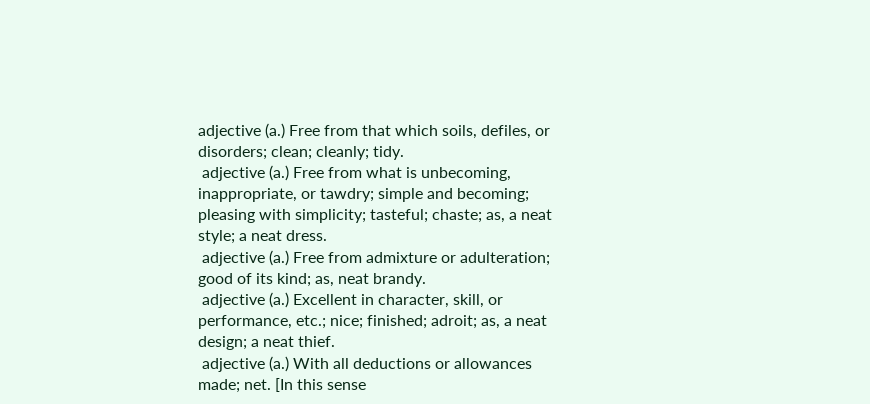adjective (a.) Free from that which soils, defiles, or disorders; clean; cleanly; tidy.
 adjective (a.) Free from what is unbecoming, inappropriate, or tawdry; simple and becoming; pleasing with simplicity; tasteful; chaste; as, a neat style; a neat dress.
 adjective (a.) Free from admixture or adulteration; good of its kind; as, neat brandy.
 adjective (a.) Excellent in character, skill, or performance, etc.; nice; finished; adroit; as, a neat design; a neat thief.
 adjective (a.) With all deductions or allowances made; net. [In this sense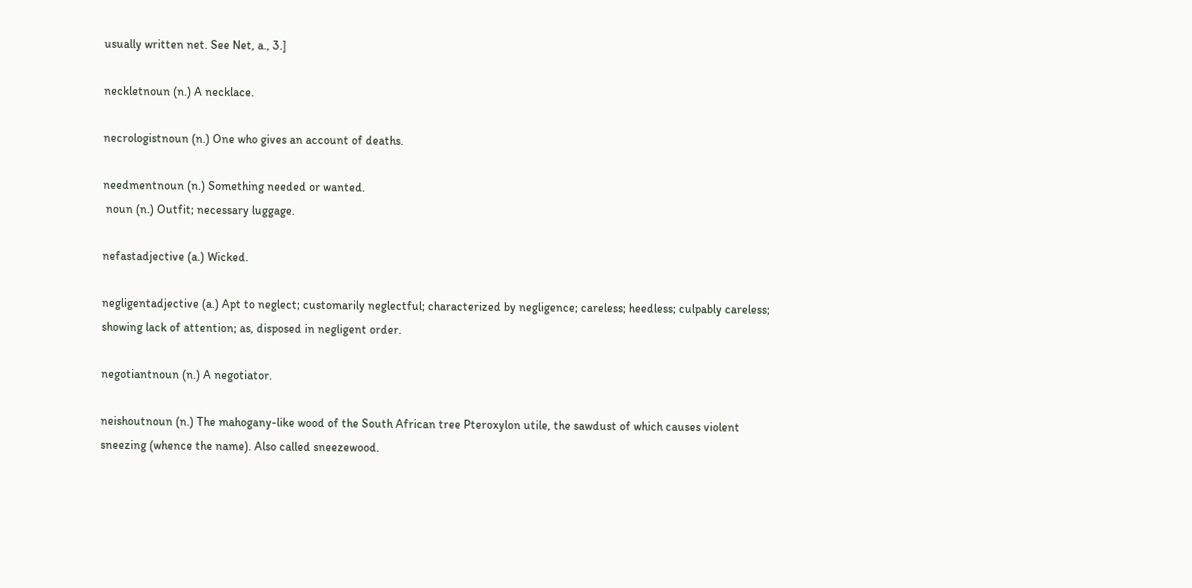usually written net. See Net, a., 3.]

neckletnoun (n.) A necklace.

necrologistnoun (n.) One who gives an account of deaths.

needmentnoun (n.) Something needed or wanted.
 noun (n.) Outfit; necessary luggage.

nefastadjective (a.) Wicked.

negligentadjective (a.) Apt to neglect; customarily neglectful; characterized by negligence; careless; heedless; culpably careless; showing lack of attention; as, disposed in negligent order.

negotiantnoun (n.) A negotiator.

neishoutnoun (n.) The mahogany-like wood of the South African tree Pteroxylon utile, the sawdust of which causes violent sneezing (whence the name). Also called sneezewood.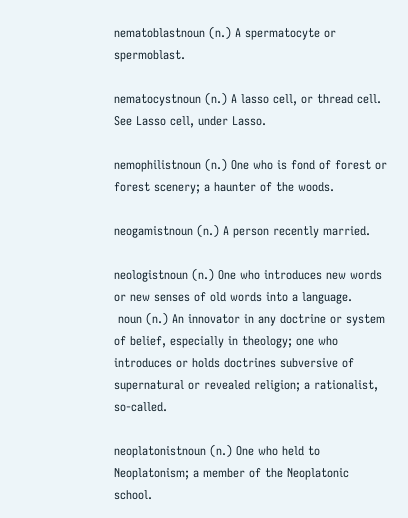nematoblastnoun (n.) A spermatocyte or spermoblast.

nematocystnoun (n.) A lasso cell, or thread cell. See Lasso cell, under Lasso.

nemophilistnoun (n.) One who is fond of forest or forest scenery; a haunter of the woods.

neogamistnoun (n.) A person recently married.

neologistnoun (n.) One who introduces new words or new senses of old words into a language.
 noun (n.) An innovator in any doctrine or system of belief, especially in theology; one who introduces or holds doctrines subversive of supernatural or revealed religion; a rationalist, so-called.

neoplatonistnoun (n.) One who held to Neoplatonism; a member of the Neoplatonic school.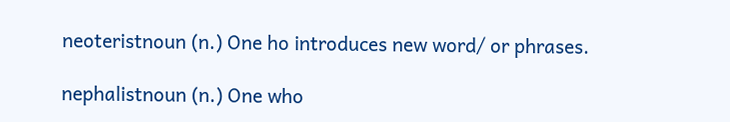neoteristnoun (n.) One ho introduces new word/ or phrases.

nephalistnoun (n.) One who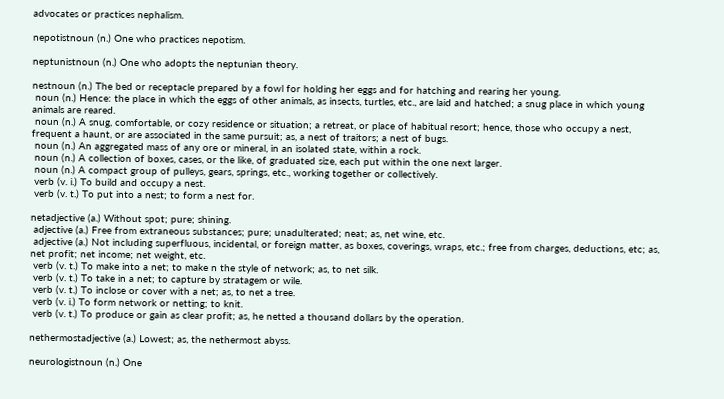advocates or practices nephalism.

nepotistnoun (n.) One who practices nepotism.

neptunistnoun (n.) One who adopts the neptunian theory.

nestnoun (n.) The bed or receptacle prepared by a fowl for holding her eggs and for hatching and rearing her young.
 noun (n.) Hence: the place in which the eggs of other animals, as insects, turtles, etc., are laid and hatched; a snug place in which young animals are reared.
 noun (n.) A snug, comfortable, or cozy residence or situation; a retreat, or place of habitual resort; hence, those who occupy a nest, frequent a haunt, or are associated in the same pursuit; as, a nest of traitors; a nest of bugs.
 noun (n.) An aggregated mass of any ore or mineral, in an isolated state, within a rock.
 noun (n.) A collection of boxes, cases, or the like, of graduated size, each put within the one next larger.
 noun (n.) A compact group of pulleys, gears, springs, etc., working together or collectively.
 verb (v. i.) To build and occupy a nest.
 verb (v. t.) To put into a nest; to form a nest for.

netadjective (a.) Without spot; pure; shining.
 adjective (a.) Free from extraneous substances; pure; unadulterated; neat; as, net wine, etc.
 adjective (a.) Not including superfluous, incidental, or foreign matter, as boxes, coverings, wraps, etc.; free from charges, deductions, etc; as, net profit; net income; net weight, etc.
 verb (v. t.) To make into a net; to make n the style of network; as, to net silk.
 verb (v. t.) To take in a net; to capture by stratagem or wile.
 verb (v. t.) To inclose or cover with a net; as, to net a tree.
 verb (v. i.) To form network or netting; to knit.
 verb (v. t.) To produce or gain as clear profit; as, he netted a thousand dollars by the operation.

nethermostadjective (a.) Lowest; as, the nethermost abyss.

neurologistnoun (n.) One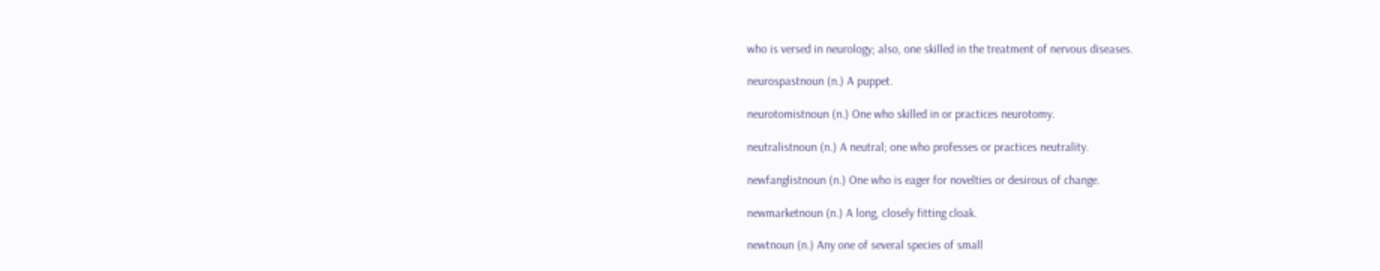who is versed in neurology; also, one skilled in the treatment of nervous diseases.

neurospastnoun (n.) A puppet.

neurotomistnoun (n.) One who skilled in or practices neurotomy.

neutralistnoun (n.) A neutral; one who professes or practices neutrality.

newfanglistnoun (n.) One who is eager for novelties or desirous of change.

newmarketnoun (n.) A long, closely fitting cloak.

newtnoun (n.) Any one of several species of small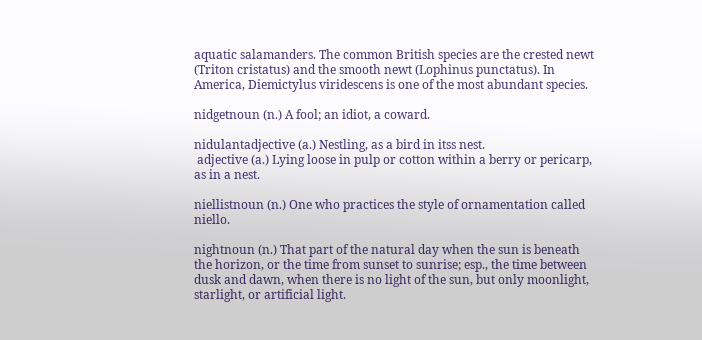aquatic salamanders. The common British species are the crested newt (Triton cristatus) and the smooth newt (Lophinus punctatus). In America, Diemictylus viridescens is one of the most abundant species.

nidgetnoun (n.) A fool; an idiot, a coward.

nidulantadjective (a.) Nestling, as a bird in itss nest.
 adjective (a.) Lying loose in pulp or cotton within a berry or pericarp, as in a nest.

niellistnoun (n.) One who practices the style of ornamentation called niello.

nightnoun (n.) That part of the natural day when the sun is beneath the horizon, or the time from sunset to sunrise; esp., the time between dusk and dawn, when there is no light of the sun, but only moonlight, starlight, or artificial light.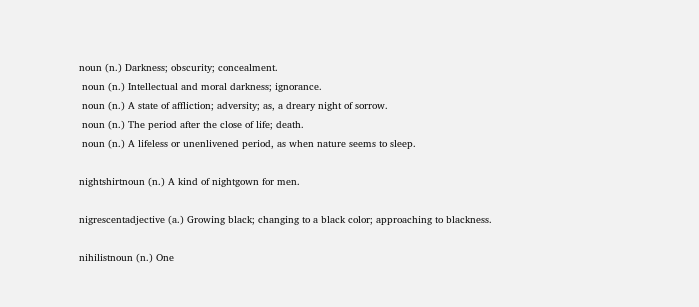noun (n.) Darkness; obscurity; concealment.
 noun (n.) Intellectual and moral darkness; ignorance.
 noun (n.) A state of affliction; adversity; as, a dreary night of sorrow.
 noun (n.) The period after the close of life; death.
 noun (n.) A lifeless or unenlivened period, as when nature seems to sleep.

nightshirtnoun (n.) A kind of nightgown for men.

nigrescentadjective (a.) Growing black; changing to a black color; approaching to blackness.

nihilistnoun (n.) One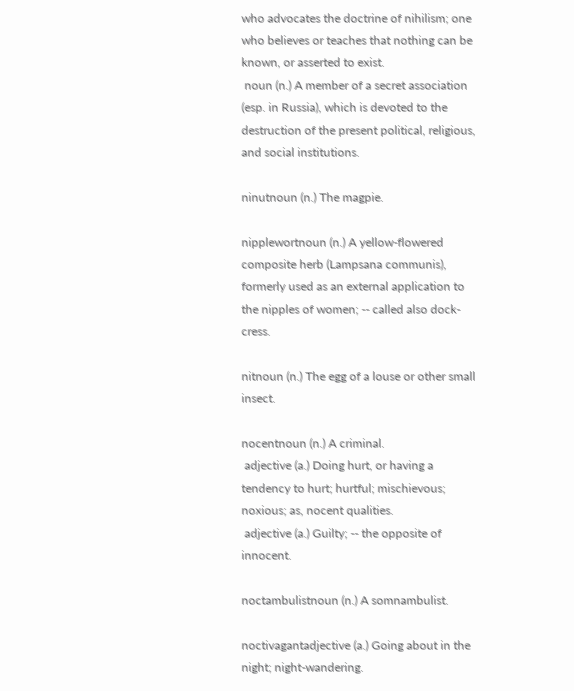who advocates the doctrine of nihilism; one who believes or teaches that nothing can be known, or asserted to exist.
 noun (n.) A member of a secret association (esp. in Russia), which is devoted to the destruction of the present political, religious, and social institutions.

ninutnoun (n.) The magpie.

nipplewortnoun (n.) A yellow-flowered composite herb (Lampsana communis), formerly used as an external application to the nipples of women; -- called also dock-cress.

nitnoun (n.) The egg of a louse or other small insect.

nocentnoun (n.) A criminal.
 adjective (a.) Doing hurt, or having a tendency to hurt; hurtful; mischievous; noxious; as, nocent qualities.
 adjective (a.) Guilty; -- the opposite of innocent.

noctambulistnoun (n.) A somnambulist.

noctivagantadjective (a.) Going about in the night; night-wandering.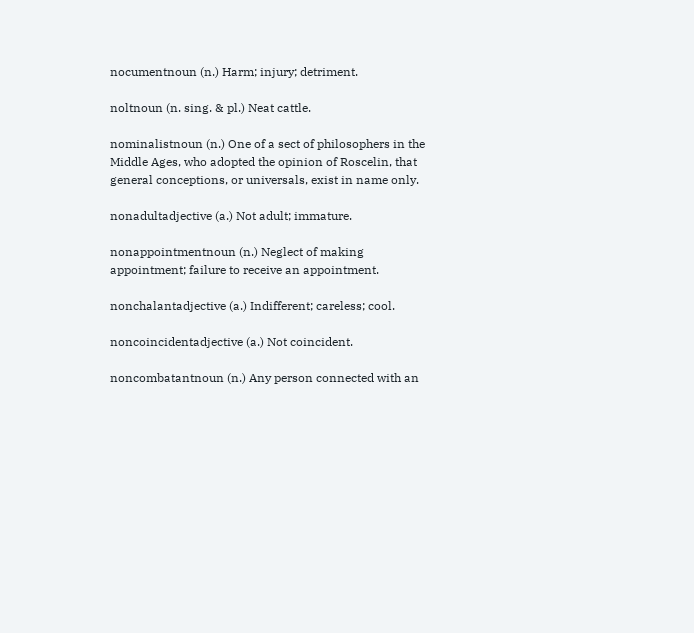nocumentnoun (n.) Harm; injury; detriment.

noltnoun (n. sing. & pl.) Neat cattle.

nominalistnoun (n.) One of a sect of philosophers in the Middle Ages, who adopted the opinion of Roscelin, that general conceptions, or universals, exist in name only.

nonadultadjective (a.) Not adult; immature.

nonappointmentnoun (n.) Neglect of making appointment; failure to receive an appointment.

nonchalantadjective (a.) Indifferent; careless; cool.

noncoincidentadjective (a.) Not coincident.

noncombatantnoun (n.) Any person connected with an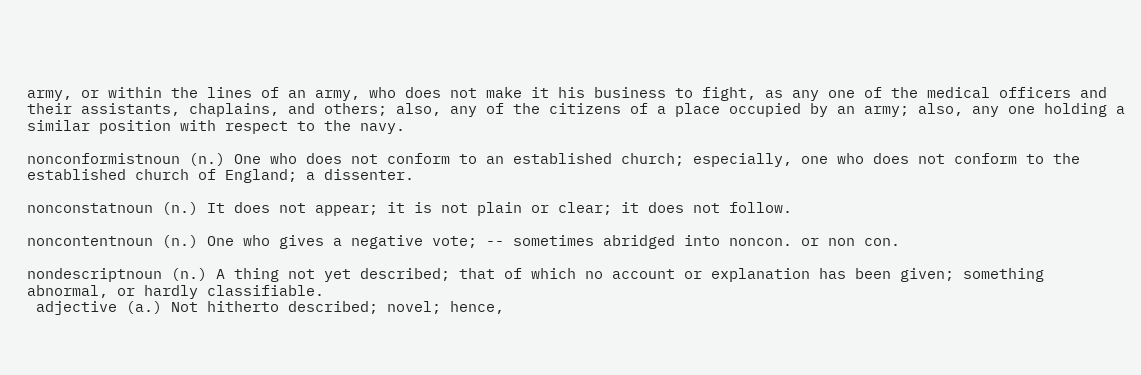army, or within the lines of an army, who does not make it his business to fight, as any one of the medical officers and their assistants, chaplains, and others; also, any of the citizens of a place occupied by an army; also, any one holding a similar position with respect to the navy.

nonconformistnoun (n.) One who does not conform to an established church; especially, one who does not conform to the established church of England; a dissenter.

nonconstatnoun (n.) It does not appear; it is not plain or clear; it does not follow.

noncontentnoun (n.) One who gives a negative vote; -- sometimes abridged into noncon. or non con.

nondescriptnoun (n.) A thing not yet described; that of which no account or explanation has been given; something abnormal, or hardly classifiable.
 adjective (a.) Not hitherto described; novel; hence,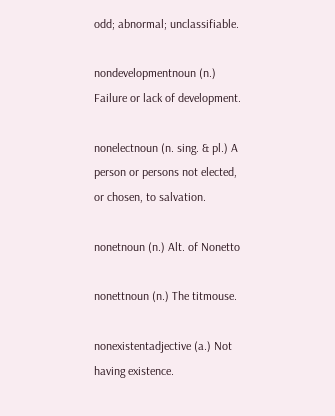odd; abnormal; unclassifiable.

nondevelopmentnoun (n.) Failure or lack of development.

nonelectnoun (n. sing. & pl.) A person or persons not elected, or chosen, to salvation.

nonetnoun (n.) Alt. of Nonetto

nonettnoun (n.) The titmouse.

nonexistentadjective (a.) Not having existence.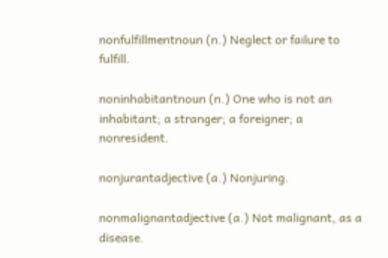nonfulfillmentnoun (n.) Neglect or failure to fulfill.

noninhabitantnoun (n.) One who is not an inhabitant; a stranger; a foreigner; a nonresident.

nonjurantadjective (a.) Nonjuring.

nonmalignantadjective (a.) Not malignant, as a disease.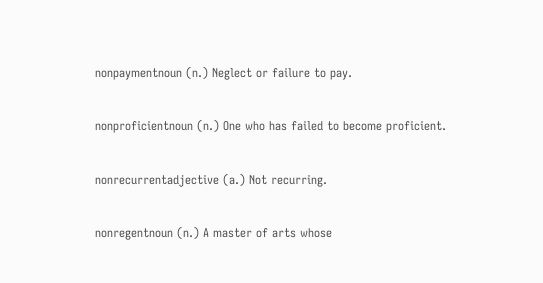nonpaymentnoun (n.) Neglect or failure to pay.

nonproficientnoun (n.) One who has failed to become proficient.

nonrecurrentadjective (a.) Not recurring.

nonregentnoun (n.) A master of arts whose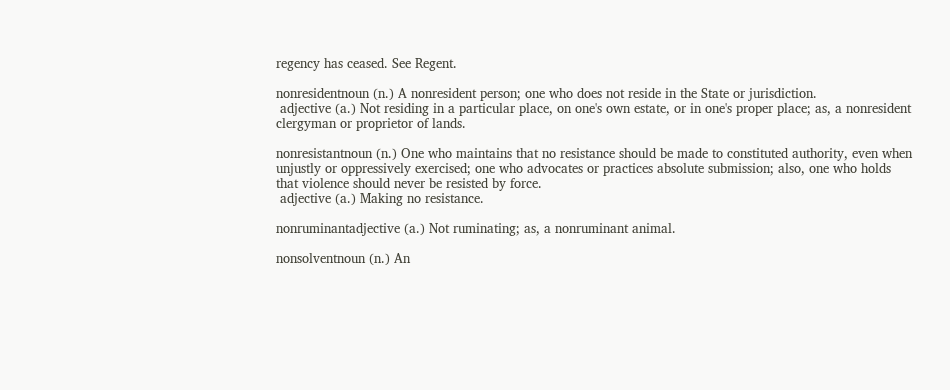regency has ceased. See Regent.

nonresidentnoun (n.) A nonresident person; one who does not reside in the State or jurisdiction.
 adjective (a.) Not residing in a particular place, on one's own estate, or in one's proper place; as, a nonresident clergyman or proprietor of lands.

nonresistantnoun (n.) One who maintains that no resistance should be made to constituted authority, even when unjustly or oppressively exercised; one who advocates or practices absolute submission; also, one who holds that violence should never be resisted by force.
 adjective (a.) Making no resistance.

nonruminantadjective (a.) Not ruminating; as, a nonruminant animal.

nonsolventnoun (n.) An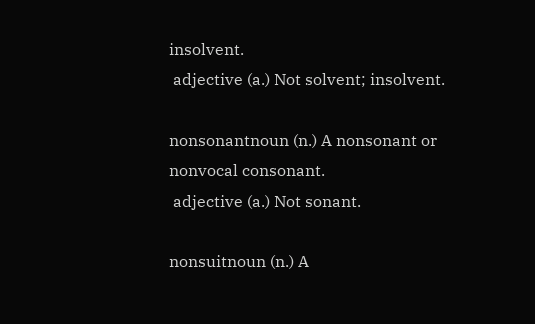insolvent.
 adjective (a.) Not solvent; insolvent.

nonsonantnoun (n.) A nonsonant or nonvocal consonant.
 adjective (a.) Not sonant.

nonsuitnoun (n.) A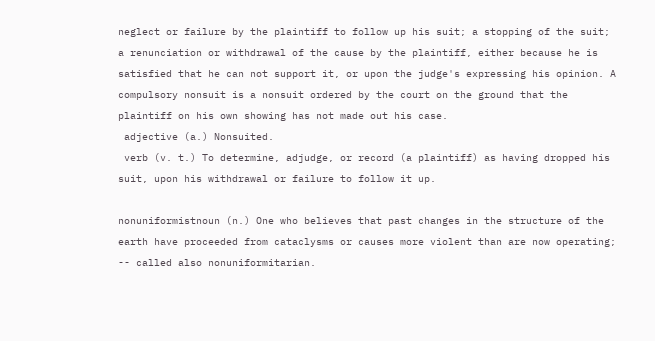neglect or failure by the plaintiff to follow up his suit; a stopping of the suit; a renunciation or withdrawal of the cause by the plaintiff, either because he is satisfied that he can not support it, or upon the judge's expressing his opinion. A compulsory nonsuit is a nonsuit ordered by the court on the ground that the plaintiff on his own showing has not made out his case.
 adjective (a.) Nonsuited.
 verb (v. t.) To determine, adjudge, or record (a plaintiff) as having dropped his suit, upon his withdrawal or failure to follow it up.

nonuniformistnoun (n.) One who believes that past changes in the structure of the earth have proceeded from cataclysms or causes more violent than are now operating; -- called also nonuniformitarian.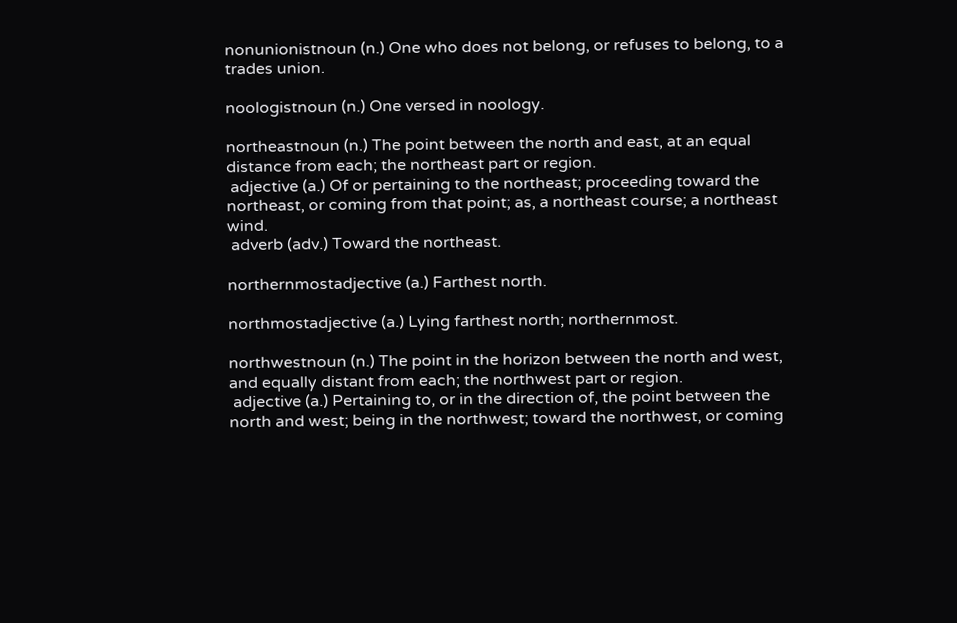nonunionistnoun (n.) One who does not belong, or refuses to belong, to a trades union.

noologistnoun (n.) One versed in noology.

northeastnoun (n.) The point between the north and east, at an equal distance from each; the northeast part or region.
 adjective (a.) Of or pertaining to the northeast; proceeding toward the northeast, or coming from that point; as, a northeast course; a northeast wind.
 adverb (adv.) Toward the northeast.

northernmostadjective (a.) Farthest north.

northmostadjective (a.) Lying farthest north; northernmost.

northwestnoun (n.) The point in the horizon between the north and west, and equally distant from each; the northwest part or region.
 adjective (a.) Pertaining to, or in the direction of, the point between the north and west; being in the northwest; toward the northwest, or coming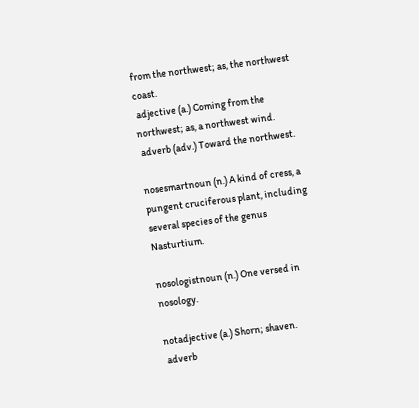from the northwest; as, the northwest coast.
 adjective (a.) Coming from the northwest; as, a northwest wind.
 adverb (adv.) Toward the northwest.

nosesmartnoun (n.) A kind of cress, a pungent cruciferous plant, including several species of the genus Nasturtium.

nosologistnoun (n.) One versed in nosology.

notadjective (a.) Shorn; shaven.
 adverb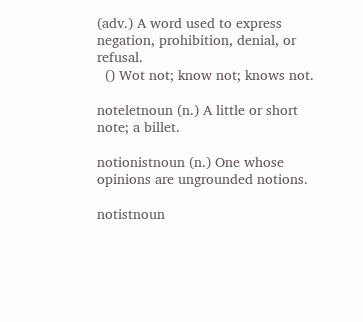(adv.) A word used to express negation, prohibition, denial, or refusal.
  () Wot not; know not; knows not.

noteletnoun (n.) A little or short note; a billet.

notionistnoun (n.) One whose opinions are ungrounded notions.

notistnoun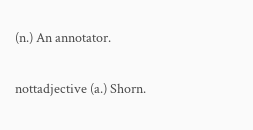(n.) An annotator.

nottadjective (a.) Shorn.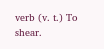verb (v. t.) To shear.